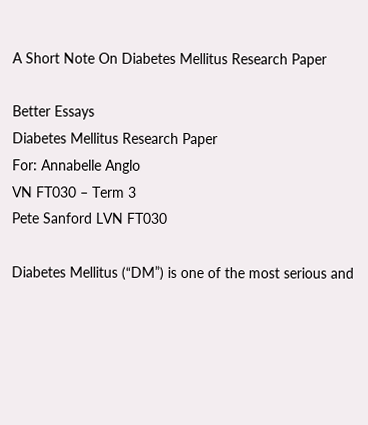A Short Note On Diabetes Mellitus Research Paper

Better Essays
Diabetes Mellitus Research Paper
For: Annabelle Anglo
VN FT030 – Term 3
Pete Sanford LVN FT030

Diabetes Mellitus (“DM”) is one of the most serious and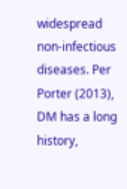widespread non-infectious diseases. Per Porter (2013), DM has a long history,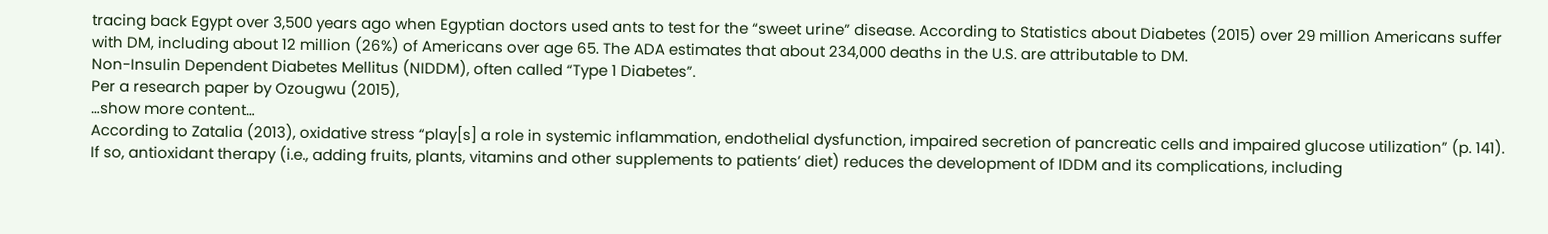tracing back Egypt over 3,500 years ago when Egyptian doctors used ants to test for the “sweet urine” disease. According to Statistics about Diabetes (2015) over 29 million Americans suffer with DM, including about 12 million (26%) of Americans over age 65. The ADA estimates that about 234,000 deaths in the U.S. are attributable to DM.
Non-Insulin Dependent Diabetes Mellitus (NIDDM), often called “Type 1 Diabetes”.
Per a research paper by Ozougwu (2015),
…show more content…
According to Zatalia (2013), oxidative stress “play[s] a role in systemic inflammation, endothelial dysfunction, impaired secretion of pancreatic cells and impaired glucose utilization” (p. 141). If so, antioxidant therapy (i.e., adding fruits, plants, vitamins and other supplements to patients’ diet) reduces the development of IDDM and its complications, including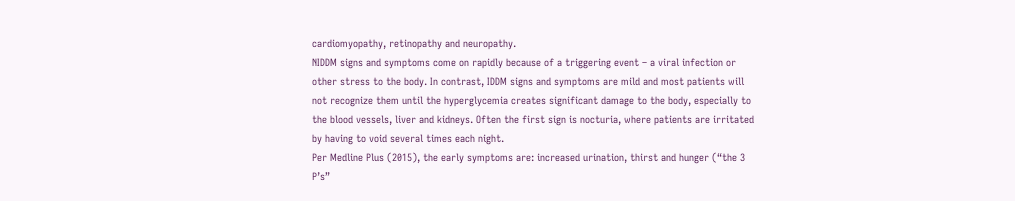cardiomyopathy, retinopathy and neuropathy.
NIDDM signs and symptoms come on rapidly because of a triggering event – a viral infection or other stress to the body. In contrast, IDDM signs and symptoms are mild and most patients will not recognize them until the hyperglycemia creates significant damage to the body, especially to the blood vessels, liver and kidneys. Often the first sign is nocturia, where patients are irritated by having to void several times each night.
Per Medline Plus (2015), the early symptoms are: increased urination, thirst and hunger (“the 3 P’s”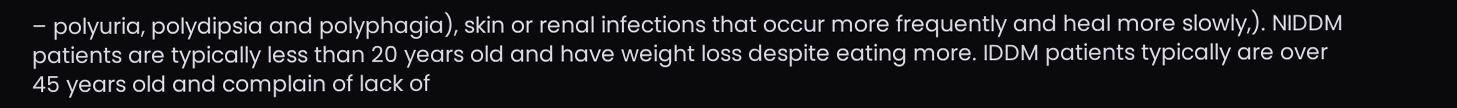– polyuria, polydipsia and polyphagia), skin or renal infections that occur more frequently and heal more slowly,). NIDDM patients are typically less than 20 years old and have weight loss despite eating more. IDDM patients typically are over 45 years old and complain of lack of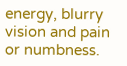energy, blurry vision and pain or numbness.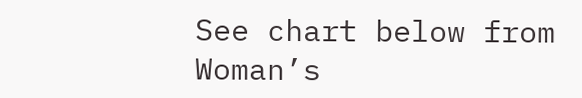See chart below from Woman’s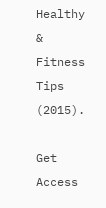Healthy & Fitness Tips (2015).

Get Access